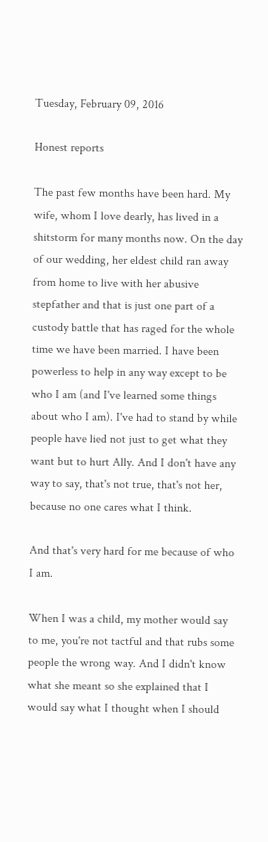Tuesday, February 09, 2016

Honest reports

The past few months have been hard. My wife, whom I love dearly, has lived in a shitstorm for many months now. On the day of our wedding, her eldest child ran away from home to live with her abusive stepfather and that is just one part of a custody battle that has raged for the whole time we have been married. I have been powerless to help in any way except to be who I am (and I've learned some things about who I am). I've had to stand by while people have lied not just to get what they want but to hurt Ally. And I don't have any way to say, that's not true, that's not her, because no one cares what I think.

And that's very hard for me because of who I am.

When I was a child, my mother would say to me, you're not tactful and that rubs some people the wrong way. And I didn't know what she meant so she explained that I would say what I thought when I should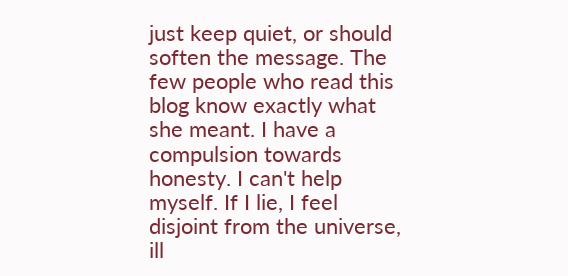just keep quiet, or should soften the message. The few people who read this blog know exactly what she meant. I have a compulsion towards honesty. I can't help myself. If I lie, I feel disjoint from the universe, ill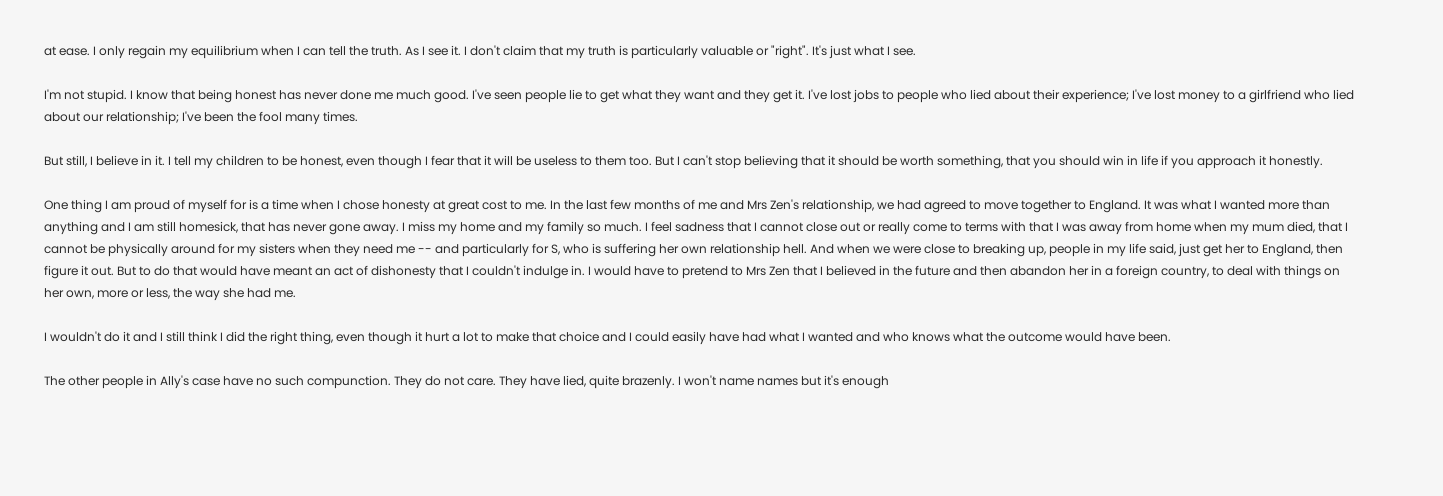at ease. I only regain my equilibrium when I can tell the truth. As I see it. I don't claim that my truth is particularly valuable or "right". It's just what I see.

I'm not stupid. I know that being honest has never done me much good. I've seen people lie to get what they want and they get it. I've lost jobs to people who lied about their experience; I've lost money to a girlfriend who lied about our relationship; I've been the fool many times.

But still, I believe in it. I tell my children to be honest, even though I fear that it will be useless to them too. But I can't stop believing that it should be worth something, that you should win in life if you approach it honestly.

One thing I am proud of myself for is a time when I chose honesty at great cost to me. In the last few months of me and Mrs Zen's relationship, we had agreed to move together to England. It was what I wanted more than anything and I am still homesick, that has never gone away. I miss my home and my family so much. I feel sadness that I cannot close out or really come to terms with that I was away from home when my mum died, that I cannot be physically around for my sisters when they need me -- and particularly for S, who is suffering her own relationship hell. And when we were close to breaking up, people in my life said, just get her to England, then figure it out. But to do that would have meant an act of dishonesty that I couldn't indulge in. I would have to pretend to Mrs Zen that I believed in the future and then abandon her in a foreign country, to deal with things on her own, more or less, the way she had me.

I wouldn't do it and I still think I did the right thing, even though it hurt a lot to make that choice and I could easily have had what I wanted and who knows what the outcome would have been.

The other people in Ally's case have no such compunction. They do not care. They have lied, quite brazenly. I won't name names but it's enough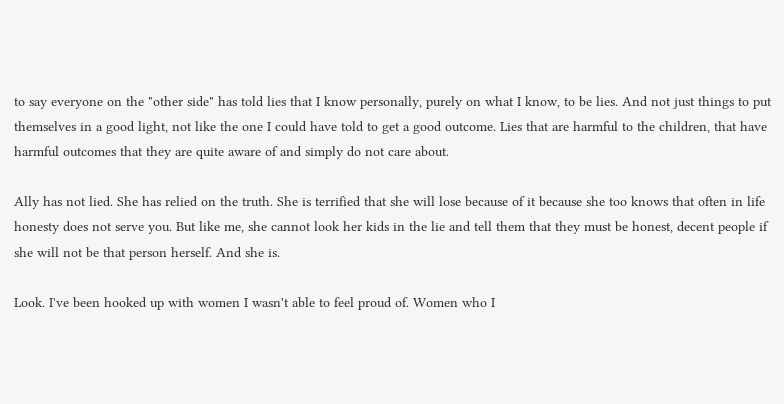to say everyone on the "other side" has told lies that I know personally, purely on what I know, to be lies. And not just things to put themselves in a good light, not like the one I could have told to get a good outcome. Lies that are harmful to the children, that have harmful outcomes that they are quite aware of and simply do not care about.

Ally has not lied. She has relied on the truth. She is terrified that she will lose because of it because she too knows that often in life honesty does not serve you. But like me, she cannot look her kids in the lie and tell them that they must be honest, decent people if she will not be that person herself. And she is.

Look. I've been hooked up with women I wasn't able to feel proud of. Women who I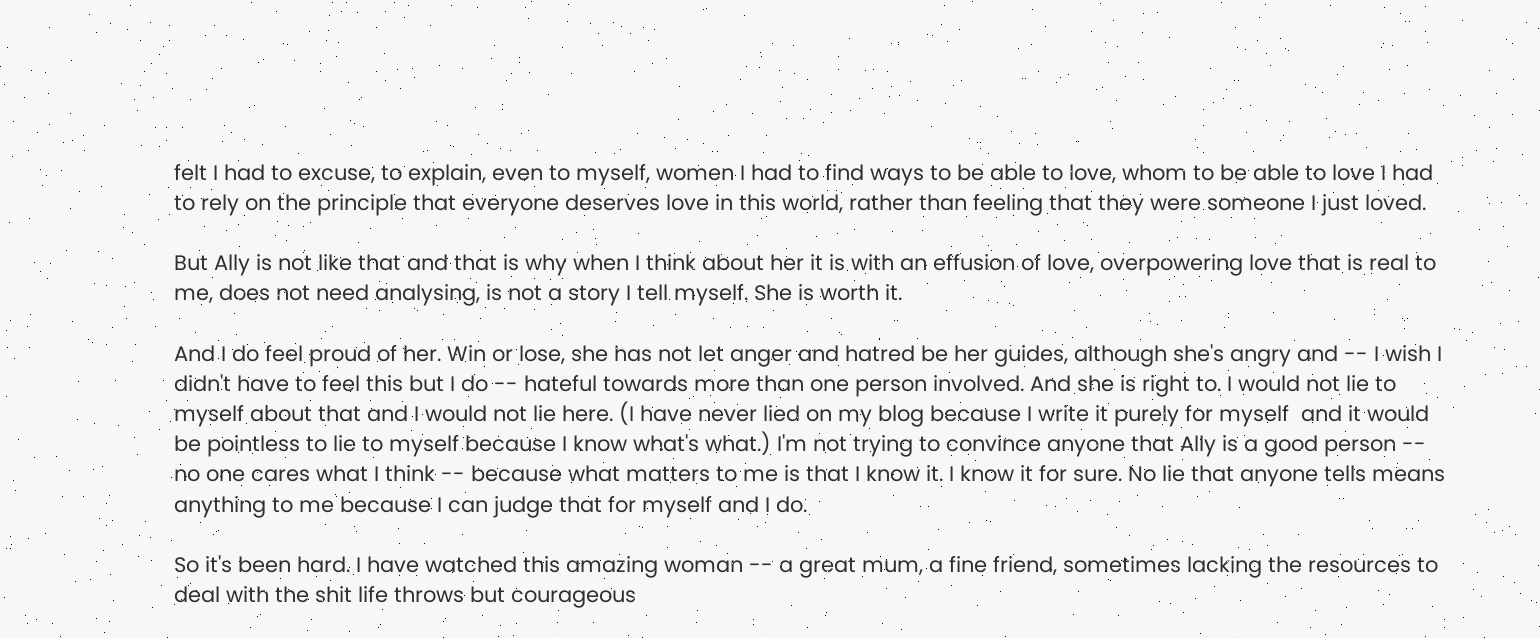felt I had to excuse, to explain, even to myself, women I had to find ways to be able to love, whom to be able to love I had to rely on the principle that everyone deserves love in this world, rather than feeling that they were someone I just loved.

But Ally is not like that and that is why when I think about her it is with an effusion of love, overpowering love that is real to me, does not need analysing, is not a story I tell myself. She is worth it.

And I do feel proud of her. Win or lose, she has not let anger and hatred be her guides, although she's angry and -- I wish I didn't have to feel this but I do -- hateful towards more than one person involved. And she is right to. I would not lie to myself about that and I would not lie here. (I have never lied on my blog because I write it purely for myself  and it would be pointless to lie to myself because I know what's what.) I'm not trying to convince anyone that Ally is a good person -- no one cares what I think -- because what matters to me is that I know it. I know it for sure. No lie that anyone tells means anything to me because I can judge that for myself and I do.

So it's been hard. I have watched this amazing woman -- a great mum, a fine friend, sometimes lacking the resources to deal with the shit life throws but courageous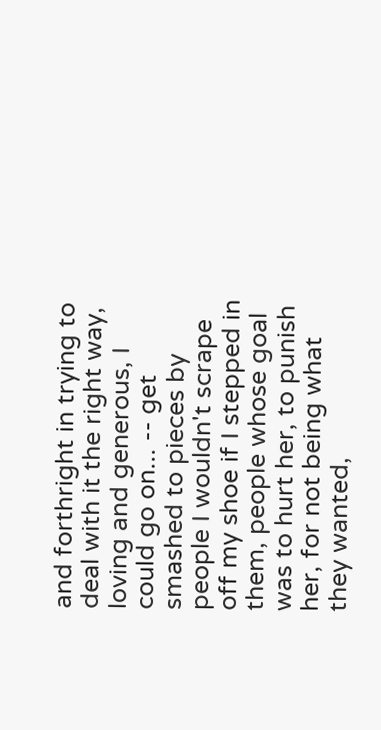and forthright in trying to deal with it the right way, loving and generous, I could go on... -- get smashed to pieces by people I wouldn't scrape off my shoe if I stepped in them, people whose goal was to hurt her, to punish her, for not being what they wanted,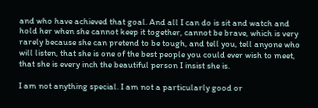and who have achieved that goal. And all I can do is sit and watch and hold her when she cannot keep it together, cannot be brave, which is very rarely because she can pretend to be tough, and tell you, tell anyone who will listen, that she is one of the best people you could ever wish to meet, that she is every inch the beautiful person I insist she is.

I am not anything special. I am not a particularly good or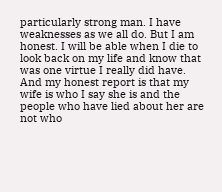particularly strong man. I have weaknesses as we all do. But I am honest. I will be able when I die to look back on my life and know that was one virtue I really did have. And my honest report is that my wife is who I say she is and the people who have lied about her are not who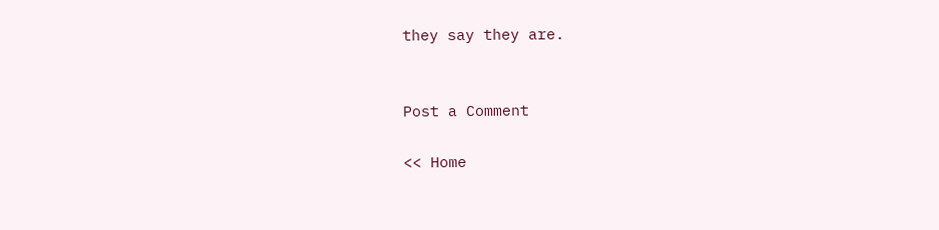they say they are.


Post a Comment

<< Home